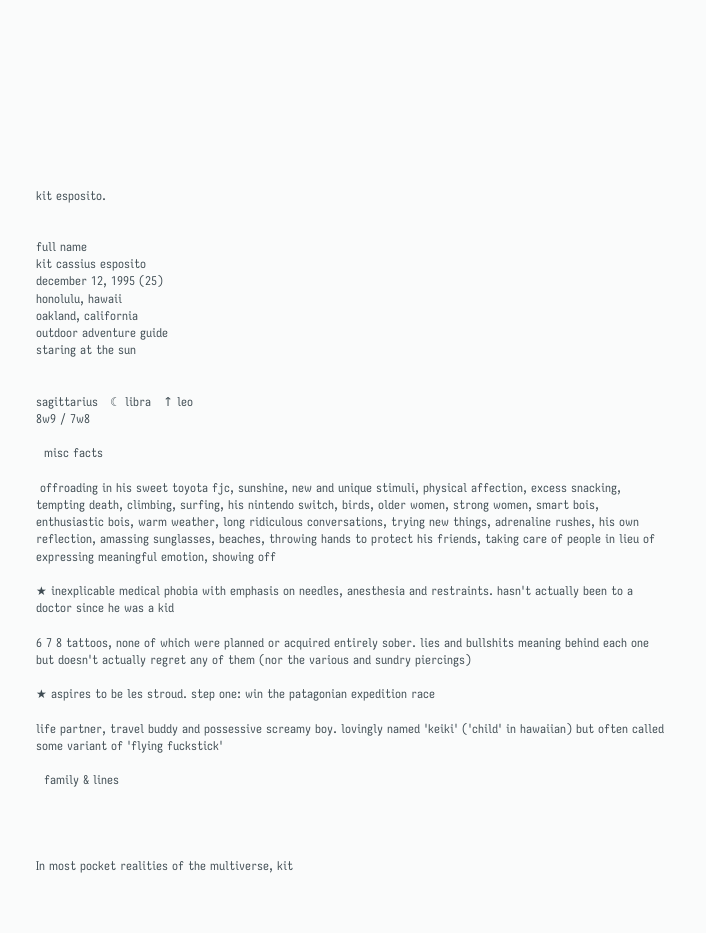kit esposito.


full name
kit cassius esposito
december 12, 1995 (25)
honolulu, hawaii
oakland, california
outdoor adventure guide
staring at the sun


sagittarius   ☾ libra   ↑ leo
8w9 / 7w8

  misc facts

 offroading in his sweet toyota fjc, sunshine, new and unique stimuli, physical affection, excess snacking, tempting death, climbing, surfing, his nintendo switch, birds, older women, strong women, smart bois, enthusiastic bois, warm weather, long ridiculous conversations, trying new things, adrenaline rushes, his own reflection, amassing sunglasses, beaches, throwing hands to protect his friends, taking care of people in lieu of expressing meaningful emotion, showing off

★ inexplicable medical phobia with emphasis on needles, anesthesia and restraints. hasn't actually been to a doctor since he was a kid

6 7 8 tattoos, none of which were planned or acquired entirely sober. lies and bullshits meaning behind each one but doesn't actually regret any of them (nor the various and sundry piercings)

★ aspires to be les stroud. step one: win the patagonian expedition race

life partner, travel buddy and possessive screamy boy. lovingly named 'keiki' ('child' in hawaiian) but often called some variant of 'flying fuckstick'

  family & lines




In most pocket realities of the multiverse, kit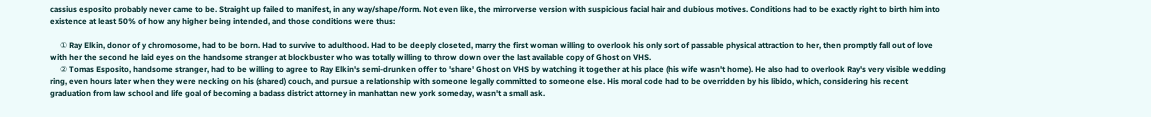cassius esposito probably never came to be. Straight up failed to manifest, in any way/shape/form. Not even like, the mirrorverse version with suspicious facial hair and dubious motives. Conditions had to be exactly right to birth him into existence at least 50% of how any higher being intended, and those conditions were thus:

     ① Ray Elkin, donor of y chromosome, had to be born. Had to survive to adulthood. Had to be deeply closeted, marry the first woman willing to overlook his only sort of passable physical attraction to her, then promptly fall out of love with her the second he laid eyes on the handsome stranger at blockbuster who was totally willing to throw down over the last available copy of Ghost on VHS.
     ② Tomas Esposito, handsome stranger, had to be willing to agree to Ray Elkin's semi-drunken offer to 'share' Ghost on VHS by watching it together at his place (his wife wasn't home). He also had to overlook Ray's very visible wedding ring, even hours later when they were necking on his (shared) couch, and pursue a relationship with someone legally committed to someone else. His moral code had to be overridden by his libido, which, considering his recent graduation from law school and life goal of becoming a badass district attorney in manhattan new york someday, wasn't a small ask.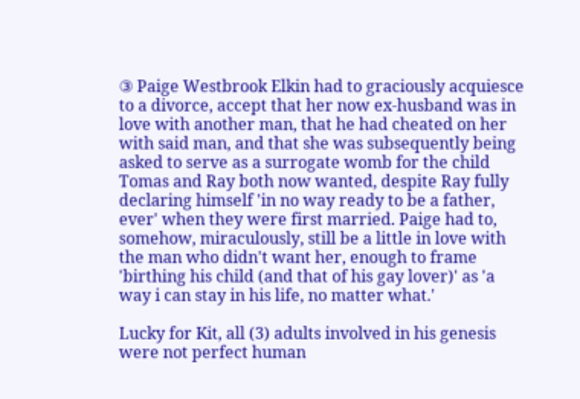③ Paige Westbrook Elkin had to graciously acquiesce to a divorce, accept that her now ex-husband was in love with another man, that he had cheated on her with said man, and that she was subsequently being asked to serve as a surrogate womb for the child Tomas and Ray both now wanted, despite Ray fully declaring himself 'in no way ready to be a father, ever' when they were first married. Paige had to, somehow, miraculously, still be a little in love with the man who didn't want her, enough to frame 'birthing his child (and that of his gay lover)' as 'a way i can stay in his life, no matter what.'

Lucky for Kit, all (3) adults involved in his genesis were not perfect human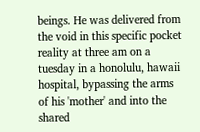beings. He was delivered from the void in this specific pocket reality at three am on a tuesday in a honolulu, hawaii hospital, bypassing the arms of his 'mother' and into the shared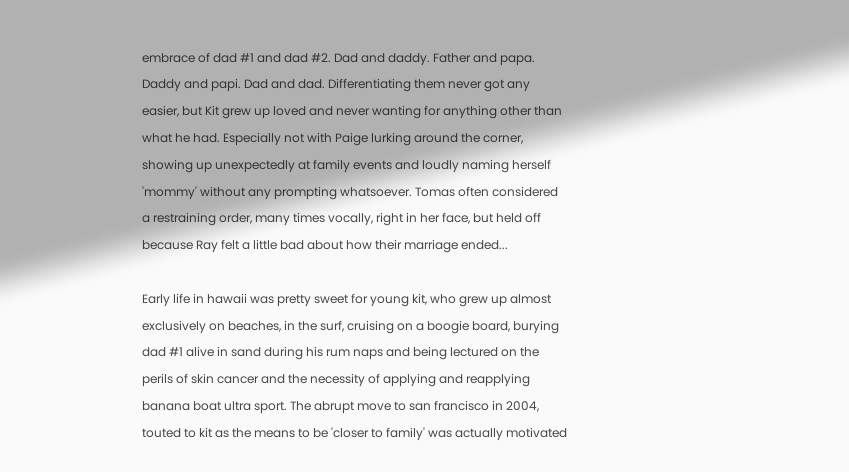embrace of dad #1 and dad #2. Dad and daddy. Father and papa. Daddy and papi. Dad and dad. Differentiating them never got any easier, but Kit grew up loved and never wanting for anything other than what he had. Especially not with Paige lurking around the corner, showing up unexpectedly at family events and loudly naming herself 'mommy' without any prompting whatsoever. Tomas often considered a restraining order, many times vocally, right in her face, but held off because Ray felt a little bad about how their marriage ended...

Early life in hawaii was pretty sweet for young kit, who grew up almost exclusively on beaches, in the surf, cruising on a boogie board, burying dad #1 alive in sand during his rum naps and being lectured on the perils of skin cancer and the necessity of applying and reapplying banana boat ultra sport. The abrupt move to san francisco in 2004, touted to kit as the means to be 'closer to family' was actually motivated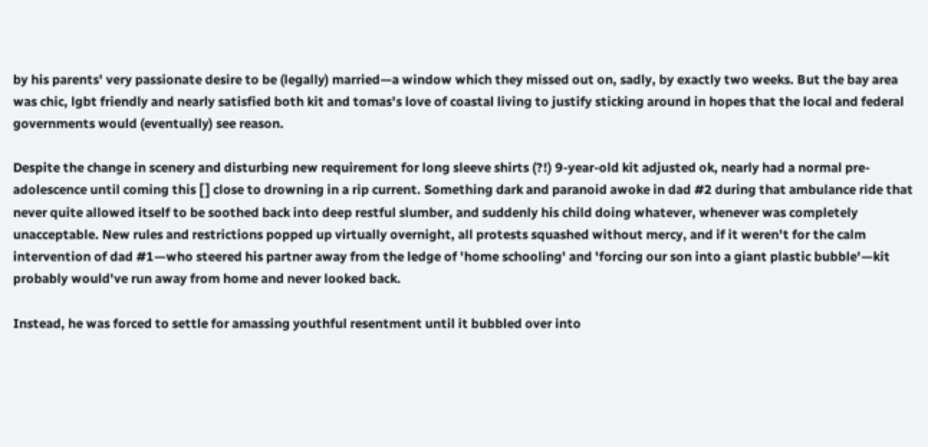by his parents' very passionate desire to be (legally) married—a window which they missed out on, sadly, by exactly two weeks. But the bay area was chic, lgbt friendly and nearly satisfied both kit and tomas's love of coastal living to justify sticking around in hopes that the local and federal governments would (eventually) see reason.

Despite the change in scenery and disturbing new requirement for long sleeve shirts (?!) 9-year-old kit adjusted ok, nearly had a normal pre-adolescence until coming this [ ] close to drowning in a rip current. Something dark and paranoid awoke in dad #2 during that ambulance ride that never quite allowed itself to be soothed back into deep restful slumber, and suddenly his child doing whatever, whenever was completely unacceptable. New rules and restrictions popped up virtually overnight, all protests squashed without mercy, and if it weren't for the calm intervention of dad #1—who steered his partner away from the ledge of 'home schooling' and 'forcing our son into a giant plastic bubble'—kit probably would've run away from home and never looked back.

Instead, he was forced to settle for amassing youthful resentment until it bubbled over into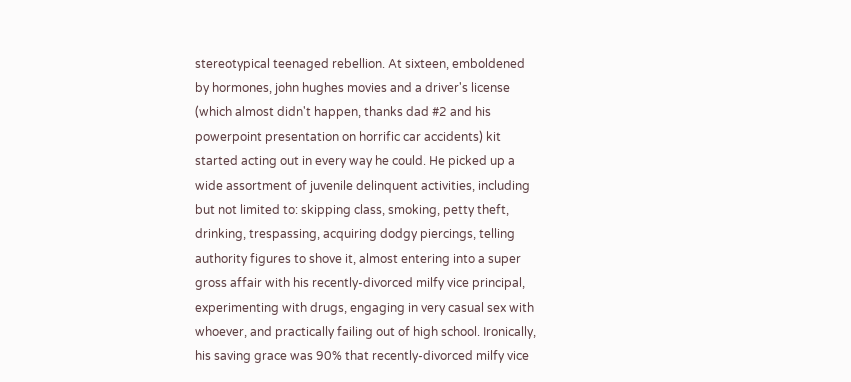stereotypical teenaged rebellion. At sixteen, emboldened by hormones, john hughes movies and a driver's license (which almost didn't happen, thanks dad #2 and his powerpoint presentation on horrific car accidents) kit started acting out in every way he could. He picked up a wide assortment of juvenile delinquent activities, including but not limited to: skipping class, smoking, petty theft, drinking, trespassing, acquiring dodgy piercings, telling authority figures to shove it, almost entering into a super gross affair with his recently-divorced milfy vice principal, experimenting with drugs, engaging in very casual sex with whoever, and practically failing out of high school. Ironically, his saving grace was 90% that recently-divorced milfy vice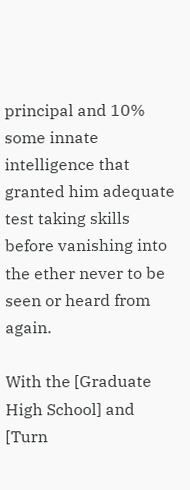principal and 10% some innate intelligence that granted him adequate test taking skills before vanishing into the ether never to be seen or heard from again.

With the [Graduate High School] and [Turn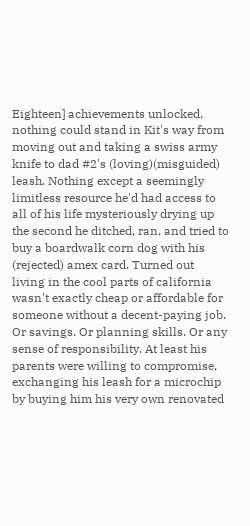Eighteen] achievements unlocked, nothing could stand in Kit's way from moving out and taking a swiss army knife to dad #2's (loving)(misguided) leash. Nothing except a seemingly limitless resource he'd had access to all of his life mysteriously drying up the second he ditched, ran, and tried to buy a boardwalk corn dog with his (rejected) amex card. Turned out living in the cool parts of california wasn't exactly cheap or affordable for someone without a decent-paying job. Or savings. Or planning skills. Or any sense of responsibility. At least his parents were willing to compromise, exchanging his leash for a microchip by buying him his very own renovated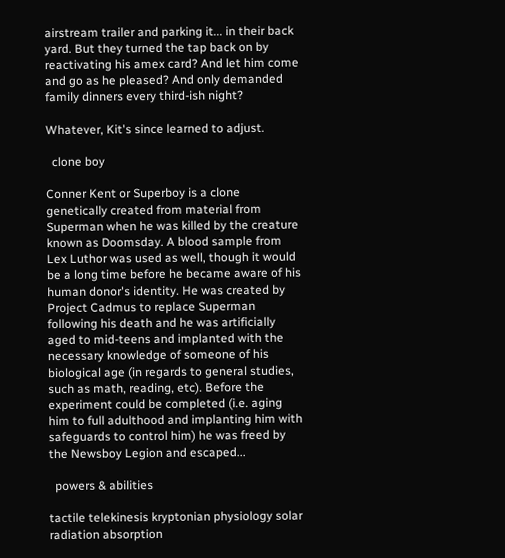airstream trailer and parking it... in their back yard. But they turned the tap back on by reactivating his amex card? And let him come and go as he pleased? And only demanded family dinners every third-ish night?

Whatever, Kit's since learned to adjust.

  clone boy

Conner Kent or Superboy is a clone genetically created from material from Superman when he was killed by the creature known as Doomsday. A blood sample from Lex Luthor was used as well, though it would be a long time before he became aware of his human donor's identity. He was created by Project Cadmus to replace Superman following his death and he was artificially aged to mid-teens and implanted with the necessary knowledge of someone of his biological age (in regards to general studies, such as math, reading, etc). Before the experiment could be completed (i.e. aging him to full adulthood and implanting him with safeguards to control him) he was freed by the Newsboy Legion and escaped...

  powers & abilities

tactile telekinesis kryptonian physiology solar radiation absorption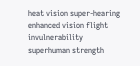heat vision super-hearing enhanced vision flight
invulnerability superhuman strength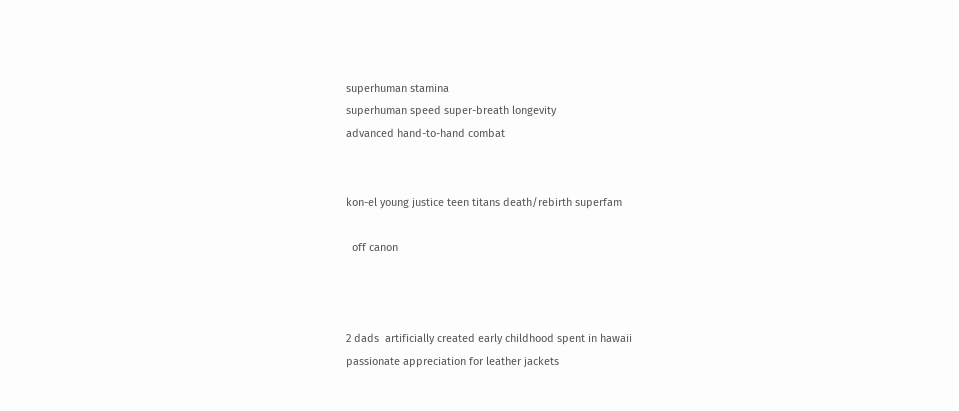superhuman stamina
superhuman speed super-breath longevity
advanced hand-to-hand combat


kon-el young justice teen titans death/rebirth superfam

  off canon



2 dads  artificially created early childhood spent in hawaii
passionate appreciation for leather jackets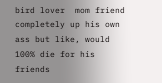bird lover  mom friend
completely up his own ass but like, would 100% die for his friends